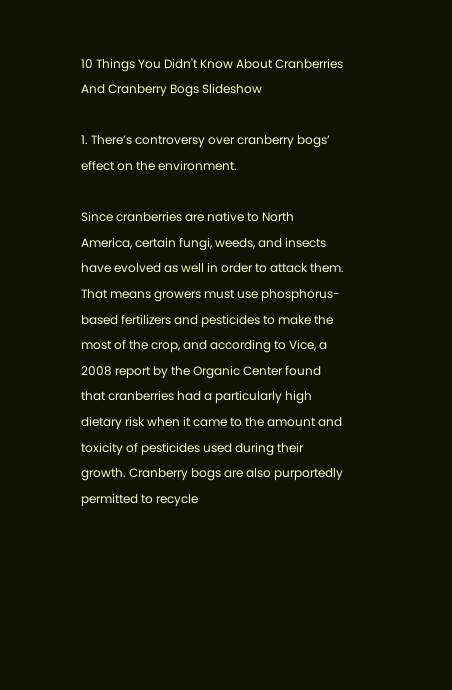10 Things You Didn't Know About Cranberries And Cranberry Bogs Slideshow

1. There’s controversy over cranberry bogs’ effect on the environment.

Since cranberries are native to North America, certain fungi, weeds, and insects have evolved as well in order to attack them. That means growers must use phosphorus-based fertilizers and pesticides to make the most of the crop, and according to Vice, a 2008 report by the Organic Center found that cranberries had a particularly high dietary risk when it came to the amount and toxicity of pesticides used during their growth. Cranberry bogs are also purportedly permitted to recycle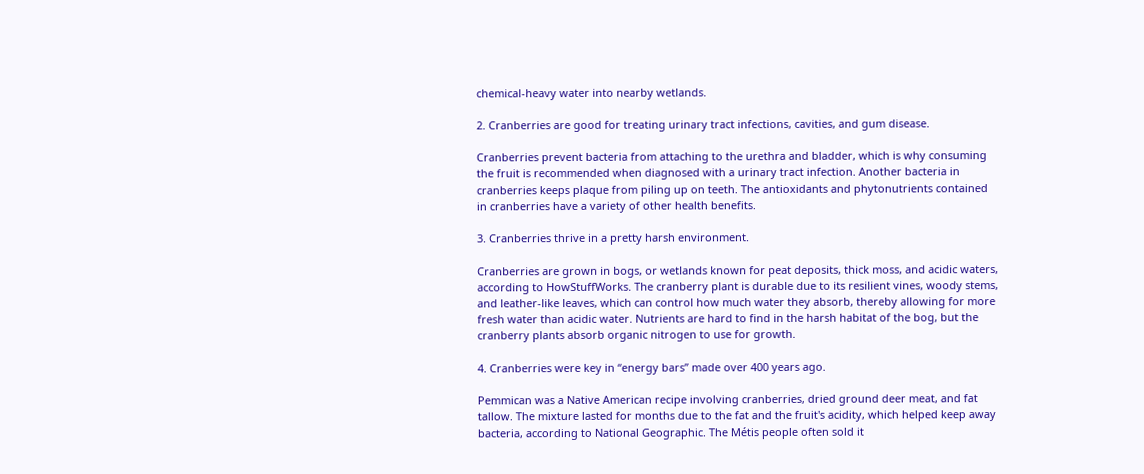chemical-heavy water into nearby wetlands.

2. Cranberries are good for treating urinary tract infections, cavities, and gum disease.

Cranberries prevent bacteria from attaching to the urethra and bladder, which is why consuming the fruit is recommended when diagnosed with a urinary tract infection. Another bacteria in cranberries keeps plaque from piling up on teeth. The antioxidants and phytonutrients contained in cranberries have a variety of other health benefits.

3. Cranberries thrive in a pretty harsh environment.

Cranberries are grown in bogs, or wetlands known for peat deposits, thick moss, and acidic waters, according to HowStuffWorks. The cranberry plant is durable due to its resilient vines, woody stems, and leather-like leaves, which can control how much water they absorb, thereby allowing for more fresh water than acidic water. Nutrients are hard to find in the harsh habitat of the bog, but the cranberry plants absorb organic nitrogen to use for growth.

4. Cranberries were key in “energy bars” made over 400 years ago.

Pemmican was a Native American recipe involving cranberries, dried ground deer meat, and fat tallow. The mixture lasted for months due to the fat and the fruit's acidity, which helped keep away bacteria, according to National Geographic. The Métis people often sold it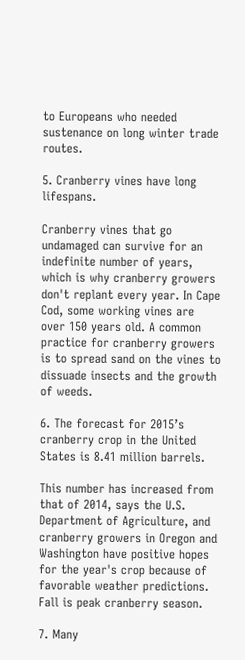to Europeans who needed sustenance on long winter trade routes.

5. Cranberry vines have long lifespans.

Cranberry vines that go undamaged can survive for an indefinite number of years, which is why cranberry growers don't replant every year. In Cape Cod, some working vines are over 150 years old. A common practice for cranberry growers is to spread sand on the vines to dissuade insects and the growth of weeds.

6. The forecast for 2015’s cranberry crop in the United States is 8.41 million barrels.

This number has increased from that of 2014, says the U.S. Department of Agriculture, and cranberry growers in Oregon and Washington have positive hopes for the year's crop because of favorable weather predictions. Fall is peak cranberry season.

7. Many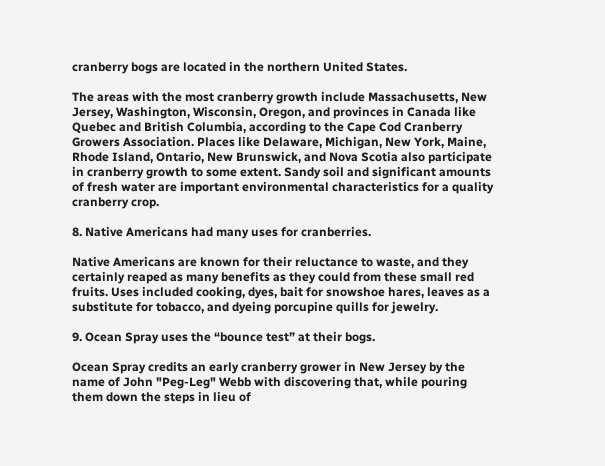cranberry bogs are located in the northern United States.

The areas with the most cranberry growth include Massachusetts, New Jersey, Washington, Wisconsin, Oregon, and provinces in Canada like Quebec and British Columbia, according to the Cape Cod Cranberry Growers Association. Places like Delaware, Michigan, New York, Maine, Rhode Island, Ontario, New Brunswick, and Nova Scotia also participate in cranberry growth to some extent. Sandy soil and significant amounts of fresh water are important environmental characteristics for a quality cranberry crop.

8. Native Americans had many uses for cranberries.

Native Americans are known for their reluctance to waste, and they certainly reaped as many benefits as they could from these small red fruits. Uses included cooking, dyes, bait for snowshoe hares, leaves as a substitute for tobacco, and dyeing porcupine quills for jewelry.

9. Ocean Spray uses the “bounce test” at their bogs.

Ocean Spray credits an early cranberry grower in New Jersey by the name of John "Peg-Leg" Webb with discovering that, while pouring them down the steps in lieu of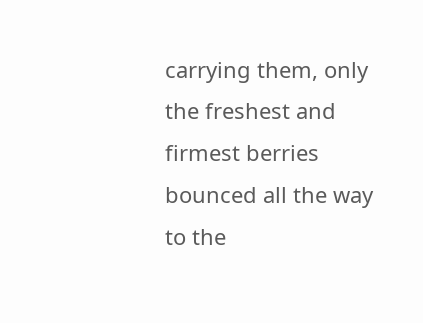carrying them, only the freshest and firmest berries bounced all the way to the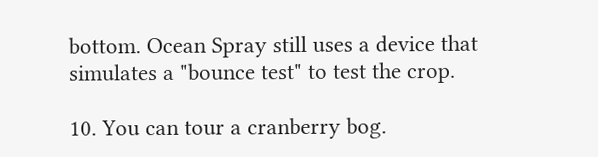bottom. Ocean Spray still uses a device that simulates a "bounce test" to test the crop.

10. You can tour a cranberry bog.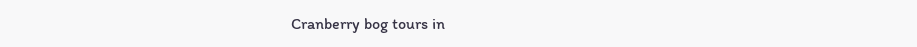Cranberry bog tours in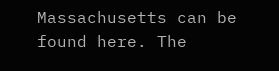Massachusetts can be found here. The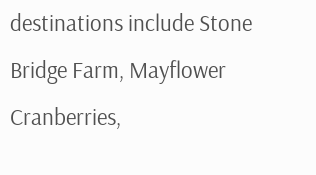destinations include Stone Bridge Farm, Mayflower Cranberries,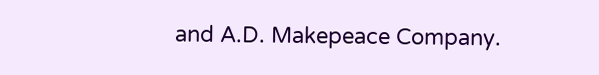and A.D. Makepeace Company.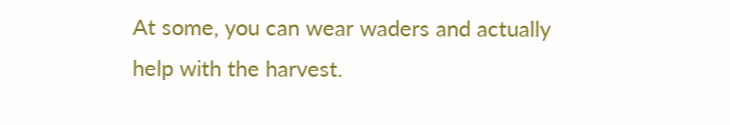At some, you can wear waders and actually help with the harvest.